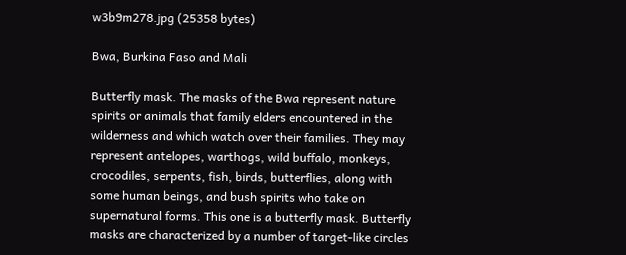w3b9m278.jpg (25358 bytes)

Bwa, Burkina Faso and Mali

Butterfly mask. The masks of the Bwa represent nature spirits or animals that family elders encountered in the wilderness and which watch over their families. They may represent antelopes, warthogs, wild buffalo, monkeys, crocodiles, serpents, fish, birds, butterflies, along with some human beings, and bush spirits who take on supernatural forms. This one is a butterfly mask. Butterfly masks are characterized by a number of target-like circles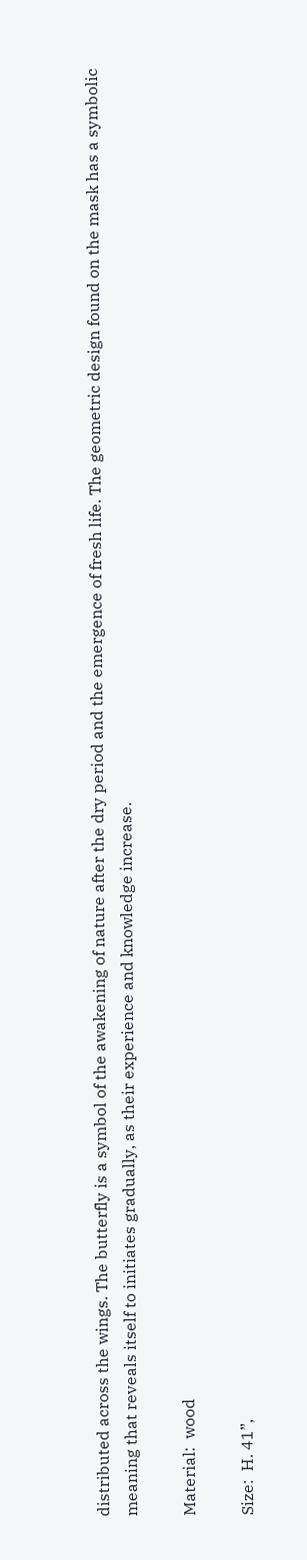distributed across the wings. The butterfly is a symbol of the awakening of nature after the dry period and the emergence of fresh life. The geometric design found on the mask has a symbolic meaning that reveals itself to initiates gradually, as their experience and knowledge increase.

Material:  wood

Size:  H. 41”,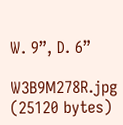W. 9”, D. 6”

W3B9M278R.jpg (25120 bytes)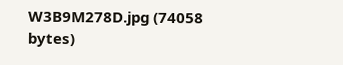W3B9M278D.jpg (74058 bytes)